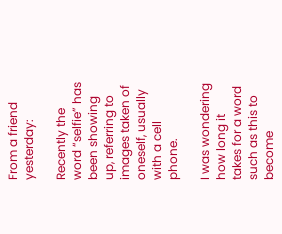From a friend yesterday:

Recently the word “selfie” has been showing up, referring to images taken of oneself, usually with a cell phone.

I was wondering how long it takes for a word such as this to become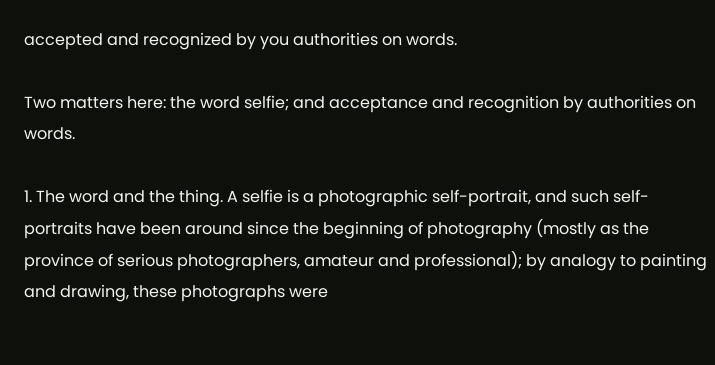accepted and recognized by you authorities on words.

Two matters here: the word selfie; and acceptance and recognition by authorities on words.

1. The word and the thing. A selfie is a photographic self-portrait, and such self-portraits have been around since the beginning of photography (mostly as the province of serious photographers, amateur and professional); by analogy to painting and drawing, these photographs were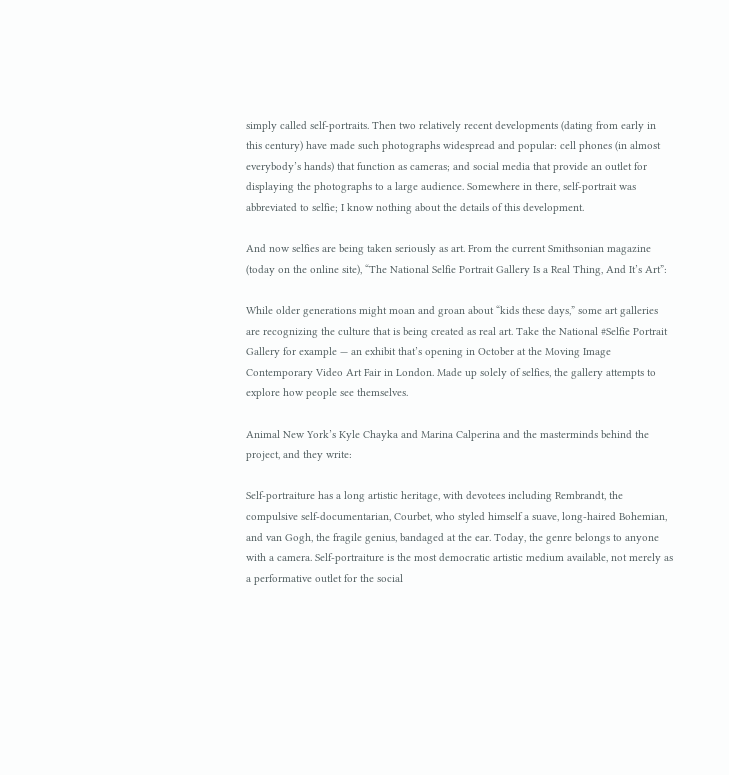simply called self-portraits. Then two relatively recent developments (dating from early in this century) have made such photographs widespread and popular: cell phones (in almost everybody’s hands) that function as cameras; and social media that provide an outlet for displaying the photographs to a large audience. Somewhere in there, self-portrait was abbreviated to selfie; I know nothing about the details of this development.

And now selfies are being taken seriously as art. From the current Smithsonian magazine (today on the online site), “The National Selfie Portrait Gallery Is a Real Thing, And It’s Art”:

While older generations might moan and groan about “kids these days,” some art galleries are recognizing the culture that is being created as real art. Take the National #Selfie Portrait Gallery for example — an exhibit that’s opening in October at the Moving Image Contemporary Video Art Fair in London. Made up solely of selfies, the gallery attempts to explore how people see themselves.

Animal New York’s Kyle Chayka and Marina Calperina and the masterminds behind the project, and they write:

Self-portraiture has a long artistic heritage, with devotees including Rembrandt, the compulsive self-documentarian, Courbet, who styled himself a suave, long-haired Bohemian, and van Gogh, the fragile genius, bandaged at the ear. Today, the genre belongs to anyone with a camera. Self-portraiture is the most democratic artistic medium available, not merely as a performative outlet for the social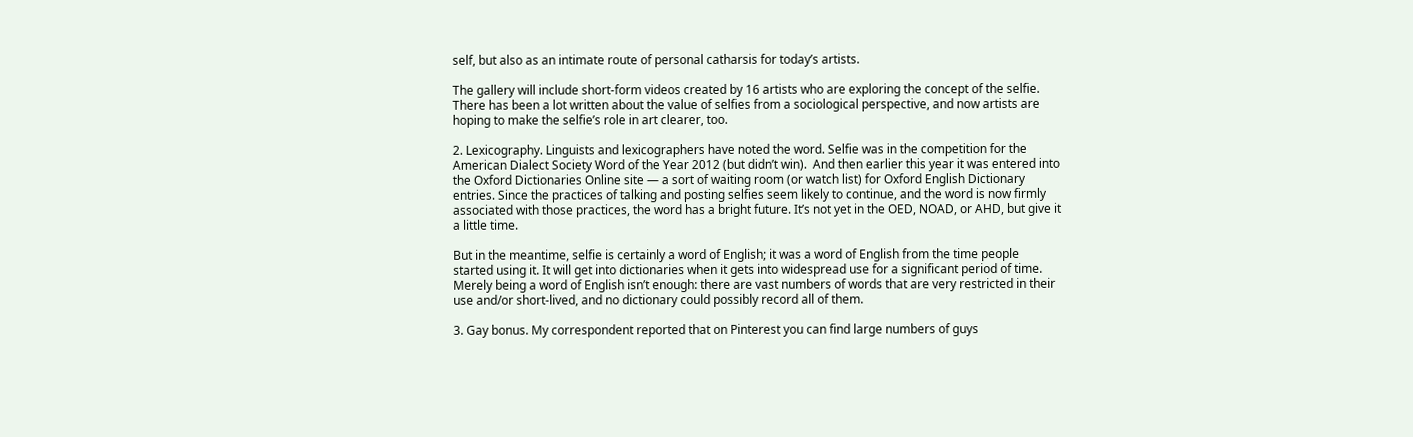self, but also as an intimate route of personal catharsis for today’s artists.

The gallery will include short-form videos created by 16 artists who are exploring the concept of the selfie. There has been a lot written about the value of selfies from a sociological perspective, and now artists are hoping to make the selfie’s role in art clearer, too.

2. Lexicography. Linguists and lexicographers have noted the word. Selfie was in the competition for the American Dialect Society Word of the Year 2012 (but didn’t win).  And then earlier this year it was entered into the Oxford Dictionaries Online site — a sort of waiting room (or watch list) for Oxford English Dictionary entries. Since the practices of talking and posting selfies seem likely to continue, and the word is now firmly associated with those practices, the word has a bright future. It’s not yet in the OED, NOAD, or AHD, but give it a little time.

But in the meantime, selfie is certainly a word of English; it was a word of English from the time people started using it. It will get into dictionaries when it gets into widespread use for a significant period of time. Merely being a word of English isn’t enough: there are vast numbers of words that are very restricted in their use and/or short-lived, and no dictionary could possibly record all of them.

3. Gay bonus. My correspondent reported that on Pinterest you can find large numbers of guys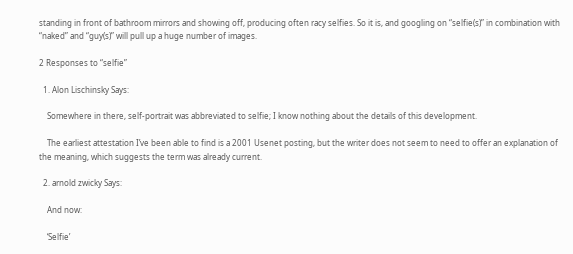standing in front of bathroom mirrors and showing off, producing often racy selfies. So it is, and googling on “selfie(s)” in combination with “naked” and “guy(s)” will pull up a huge number of images.

2 Responses to “selfie”

  1. Alon Lischinsky Says:

    Somewhere in there, self-portrait was abbreviated to selfie; I know nothing about the details of this development.

    The earliest attestation I’ve been able to find is a 2001 Usenet posting, but the writer does not seem to need to offer an explanation of the meaning, which suggests the term was already current.

  2. arnold zwicky Says:

    And now:

    ‘Selfie’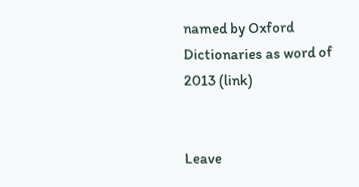named by Oxford Dictionaries as word of 2013 (link)


Leave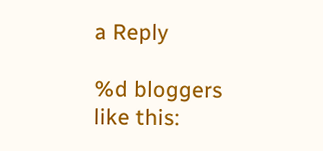a Reply

%d bloggers like this: